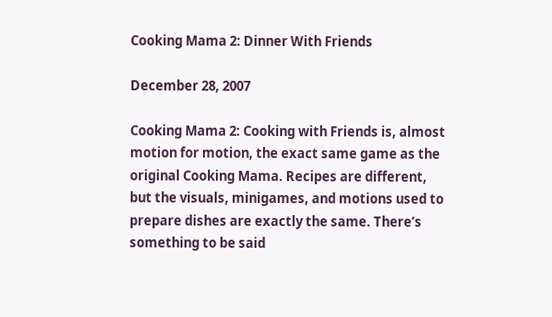Cooking Mama 2: Dinner With Friends

December 28, 2007

Cooking Mama 2: Cooking with Friends is, almost motion for motion, the exact same game as the original Cooking Mama. Recipes are different, but the visuals, minigames, and motions used to prepare dishes are exactly the same. There’s something to be said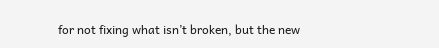for not fixing what isn’t broken, but the new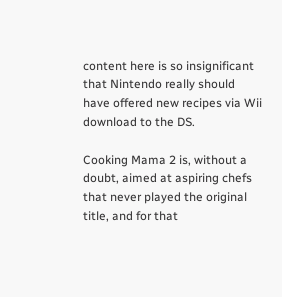content here is so insignificant that Nintendo really should have offered new recipes via Wii download to the DS.

Cooking Mama 2 is, without a doubt, aimed at aspiring chefs that never played the original title, and for that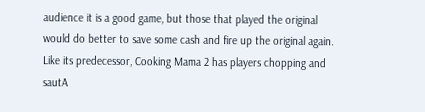audience it is a good game, but those that played the original would do better to save some cash and fire up the original again. Like its predecessor, Cooking Mama 2 has players chopping and sautA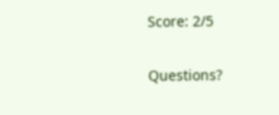Score: 2/5

Questions?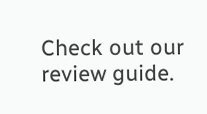Check out our review guide.